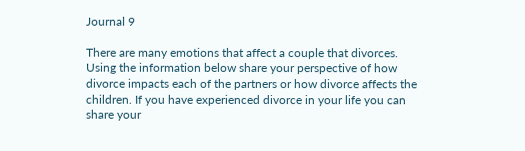Journal 9

There are many emotions that affect a couple that divorces. Using the information below share your perspective of how divorce impacts each of the partners or how divorce affects the children. If you have experienced divorce in your life you can share your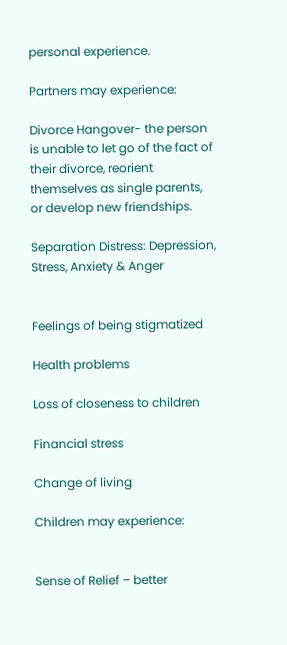personal experience.

Partners may experience:

Divorce Hangover- the person is unable to let go of the fact of their divorce, reorient themselves as single parents, or develop new friendships.

Separation Distress: Depression, Stress, Anxiety & Anger


Feelings of being stigmatized

Health problems

Loss of closeness to children

Financial stress

Change of living

Children may experience:


Sense of Relief – better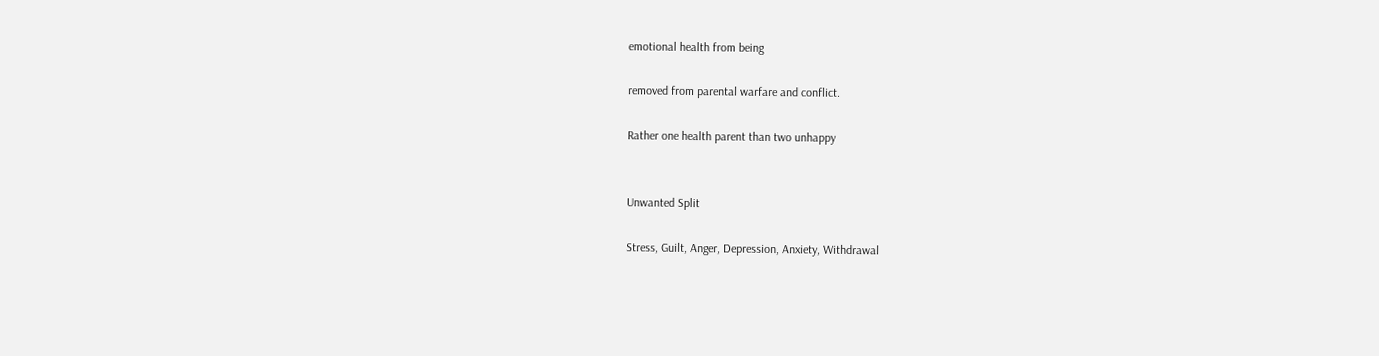emotional health from being

removed from parental warfare and conflict.

Rather one health parent than two unhappy


Unwanted Split

Stress, Guilt, Anger, Depression, Anxiety, Withdrawal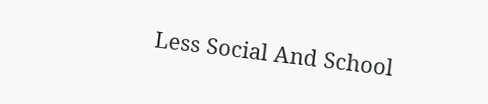Less Social And School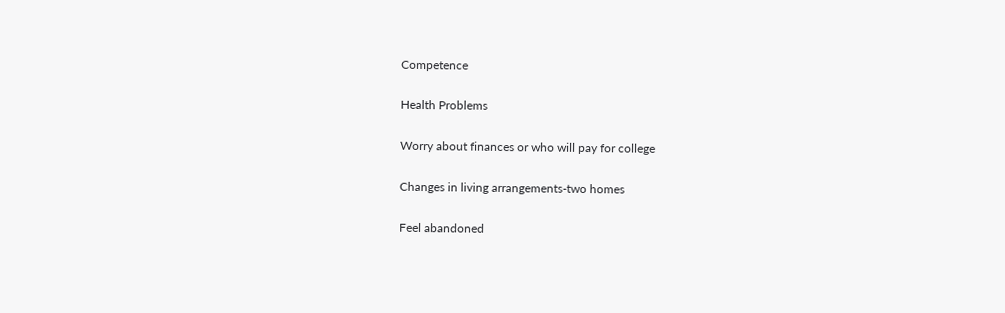Competence

Health Problems

Worry about finances or who will pay for college

Changes in living arrangements-two homes

Feel abandoned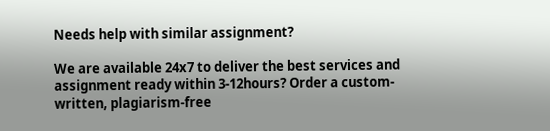Needs help with similar assignment?

We are available 24x7 to deliver the best services and assignment ready within 3-12hours? Order a custom-written, plagiarism-free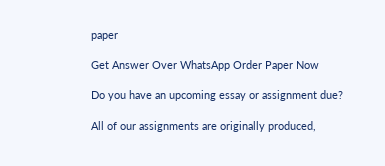paper

Get Answer Over WhatsApp Order Paper Now

Do you have an upcoming essay or assignment due?

All of our assignments are originally produced,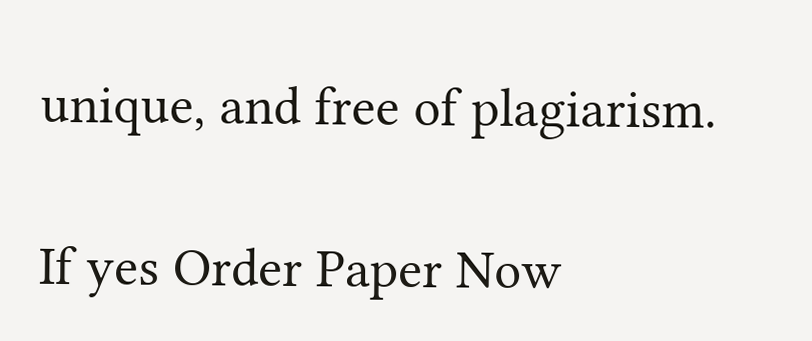unique, and free of plagiarism.

If yes Order Paper Now